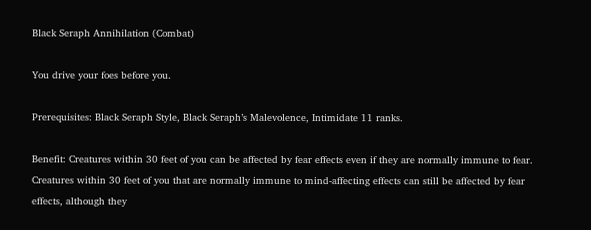Black Seraph Annihilation (Combat)

You drive your foes before you.

Prerequisites: Black Seraph Style, Black Seraph’s Malevolence, Intimidate 11 ranks.

Benefit: Creatures within 30 feet of you can be affected by fear effects even if they are normally immune to fear. Creatures within 30 feet of you that are normally immune to mind-affecting effects can still be affected by fear effects, although they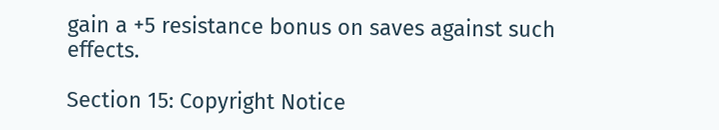gain a +5 resistance bonus on saves against such effects.

Section 15: Copyright Notice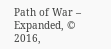Path of War – Expanded, © 2016,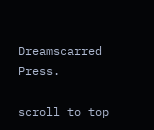Dreamscarred Press.

scroll to top